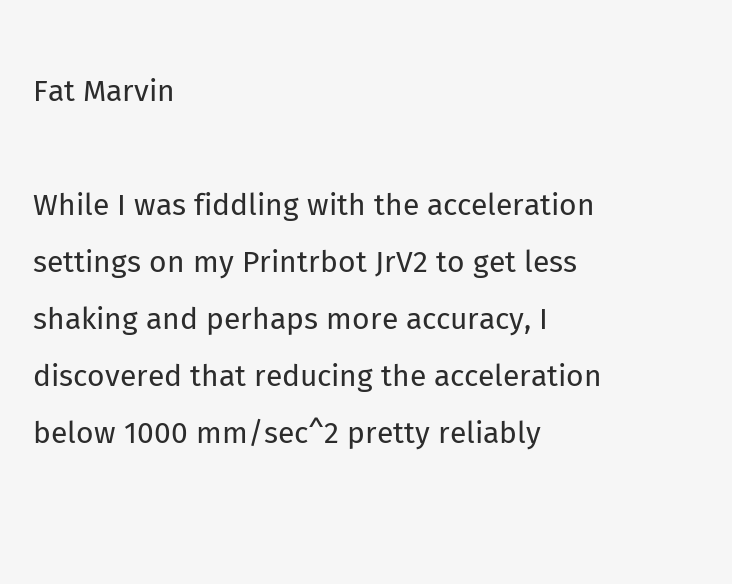Fat Marvin

While I was fiddling with the acceleration settings on my Printrbot JrV2 to get less shaking and perhaps more accuracy, I discovered that reducing the acceleration below 1000 mm/sec^2 pretty reliably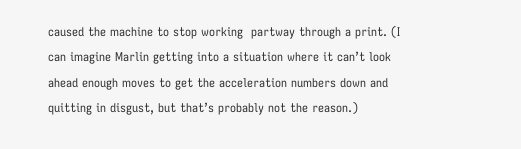caused the machine to stop working  partway through a print. (I can imagine Marlin getting into a situation where it can’t look ahead enough moves to get the acceleration numbers down and quitting in disgust, but that’s probably not the reason.)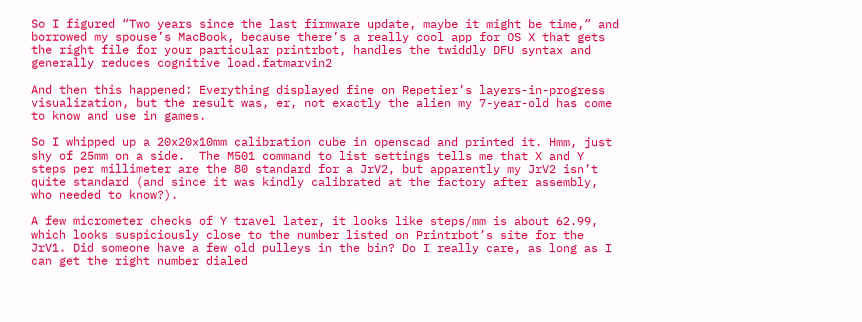So I figured “Two years since the last firmware update, maybe it might be time,” and borrowed my spouse’s MacBook, because there’s a really cool app for OS X that gets the right file for your particular printrbot, handles the twiddly DFU syntax and generally reduces cognitive load.fatmarvin2

And then this happened: Everything displayed fine on Repetier’s layers-in-progress visualization, but the result was, er, not exactly the alien my 7-year-old has come to know and use in games.

So I whipped up a 20x20x10mm calibration cube in openscad and printed it. Hmm, just shy of 25mm on a side.  The M501 command to list settings tells me that X and Y steps per millimeter are the 80 standard for a JrV2, but apparently my JrV2 isn’t quite standard (and since it was kindly calibrated at the factory after assembly, who needed to know?).

A few micrometer checks of Y travel later, it looks like steps/mm is about 62.99, which looks suspiciously close to the number listed on Printrbot’s site for the JrV1. Did someone have a few old pulleys in the bin? Do I really care, as long as I can get the right number dialed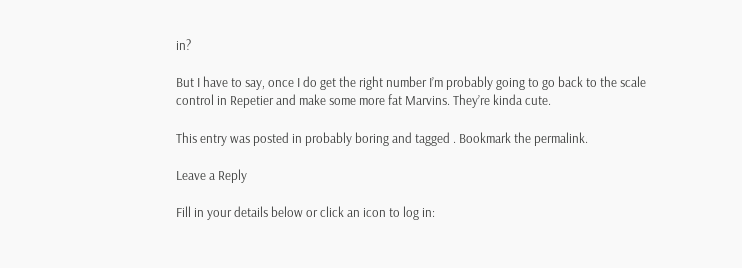in?

But I have to say, once I do get the right number I’m probably going to go back to the scale control in Repetier and make some more fat Marvins. They’re kinda cute.

This entry was posted in probably boring and tagged . Bookmark the permalink.

Leave a Reply

Fill in your details below or click an icon to log in: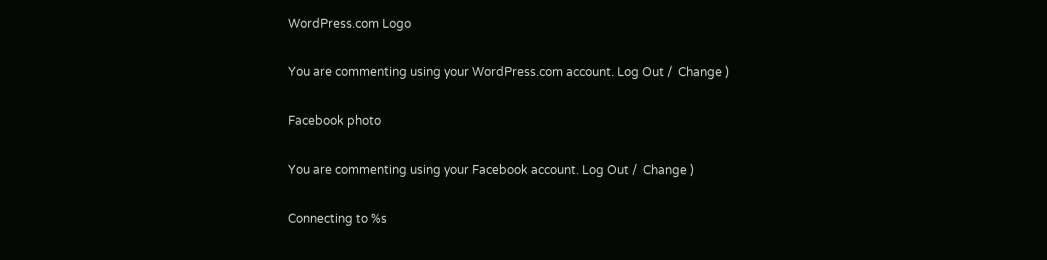WordPress.com Logo

You are commenting using your WordPress.com account. Log Out /  Change )

Facebook photo

You are commenting using your Facebook account. Log Out /  Change )

Connecting to %s